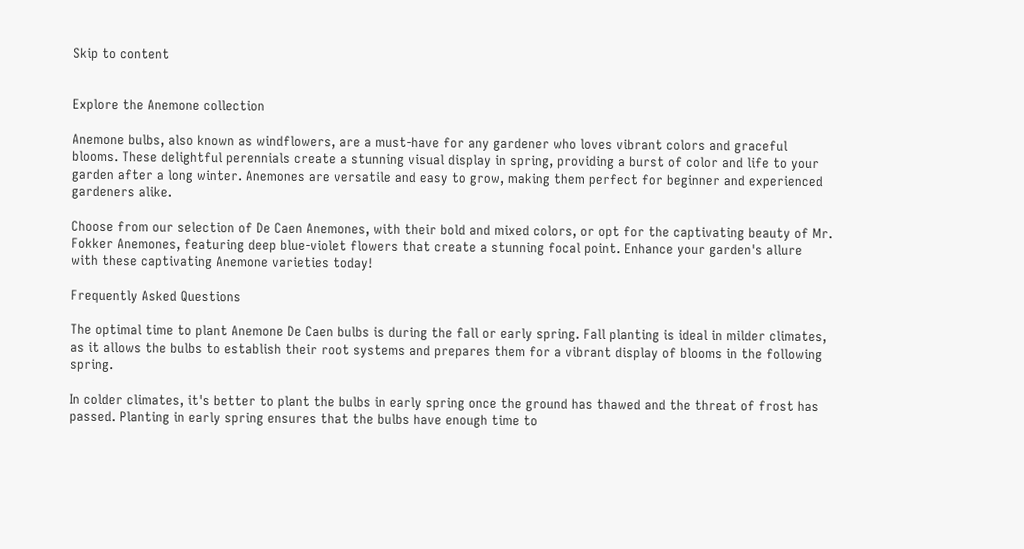Skip to content


Explore the Anemone collection

Anemone bulbs, also known as windflowers, are a must-have for any gardener who loves vibrant colors and graceful blooms. These delightful perennials create a stunning visual display in spring, providing a burst of color and life to your garden after a long winter. Anemones are versatile and easy to grow, making them perfect for beginner and experienced gardeners alike.

Choose from our selection of De Caen Anemones, with their bold and mixed colors, or opt for the captivating beauty of Mr. Fokker Anemones, featuring deep blue-violet flowers that create a stunning focal point. Enhance your garden's allure with these captivating Anemone varieties today!

Frequently Asked Questions

The optimal time to plant Anemone De Caen bulbs is during the fall or early spring. Fall planting is ideal in milder climates, as it allows the bulbs to establish their root systems and prepares them for a vibrant display of blooms in the following spring.

In colder climates, it's better to plant the bulbs in early spring once the ground has thawed and the threat of frost has passed. Planting in early spring ensures that the bulbs have enough time to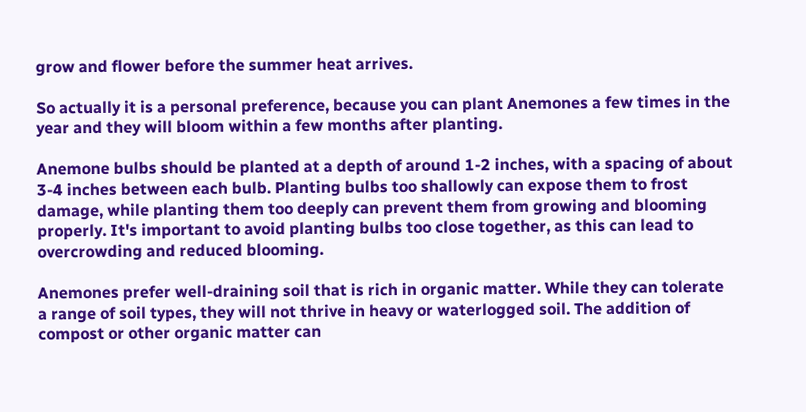grow and flower before the summer heat arrives.

So actually it is a personal preference, because you can plant Anemones a few times in the year and they will bloom within a few months after planting.

Anemone bulbs should be planted at a depth of around 1-2 inches, with a spacing of about 3-4 inches between each bulb. Planting bulbs too shallowly can expose them to frost damage, while planting them too deeply can prevent them from growing and blooming properly. It's important to avoid planting bulbs too close together, as this can lead to overcrowding and reduced blooming.

Anemones prefer well-draining soil that is rich in organic matter. While they can tolerate a range of soil types, they will not thrive in heavy or waterlogged soil. The addition of compost or other organic matter can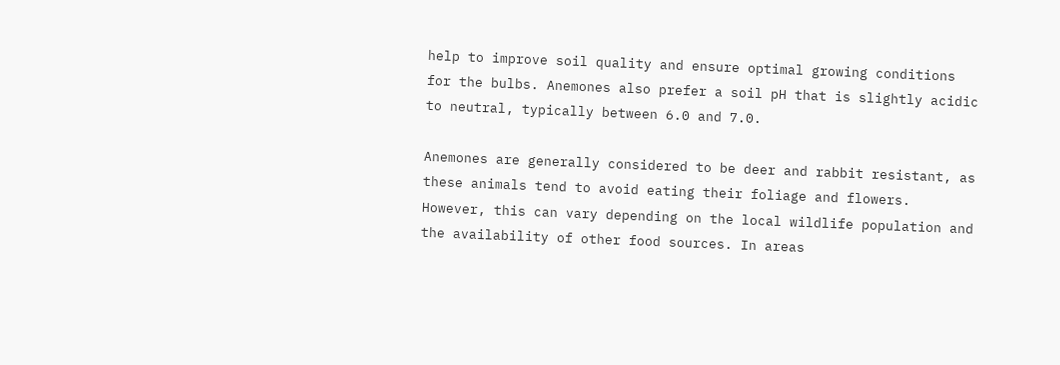help to improve soil quality and ensure optimal growing conditions for the bulbs. Anemones also prefer a soil pH that is slightly acidic to neutral, typically between 6.0 and 7.0.

Anemones are generally considered to be deer and rabbit resistant, as these animals tend to avoid eating their foliage and flowers. However, this can vary depending on the local wildlife population and the availability of other food sources. In areas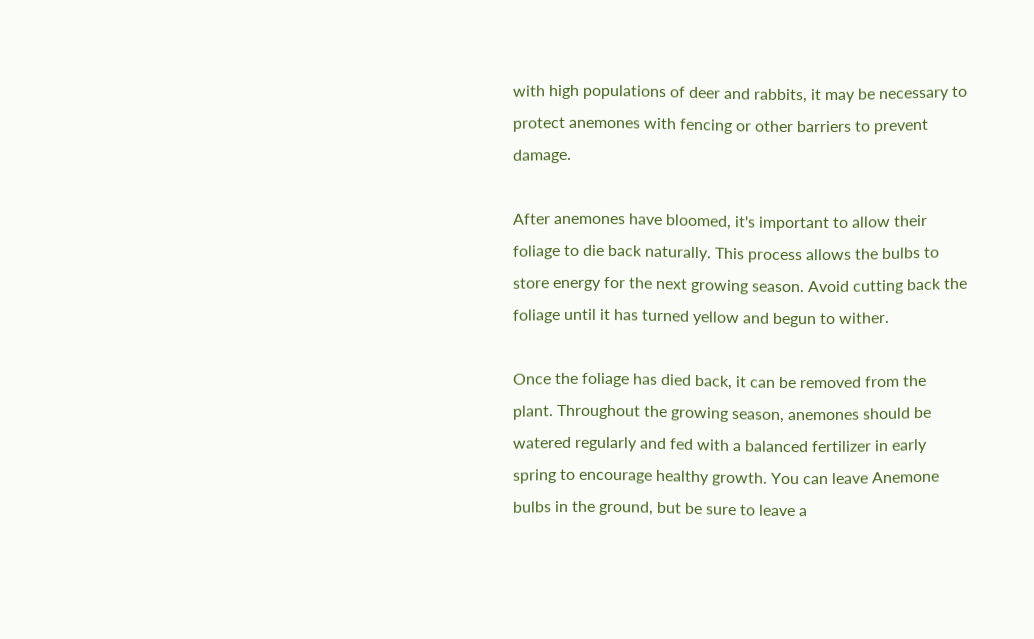with high populations of deer and rabbits, it may be necessary to protect anemones with fencing or other barriers to prevent damage.

After anemones have bloomed, it's important to allow their foliage to die back naturally. This process allows the bulbs to store energy for the next growing season. Avoid cutting back the foliage until it has turned yellow and begun to wither.

Once the foliage has died back, it can be removed from the plant. Throughout the growing season, anemones should be watered regularly and fed with a balanced fertilizer in early spring to encourage healthy growth. You can leave Anemone bulbs in the ground, but be sure to leave a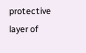protective layer of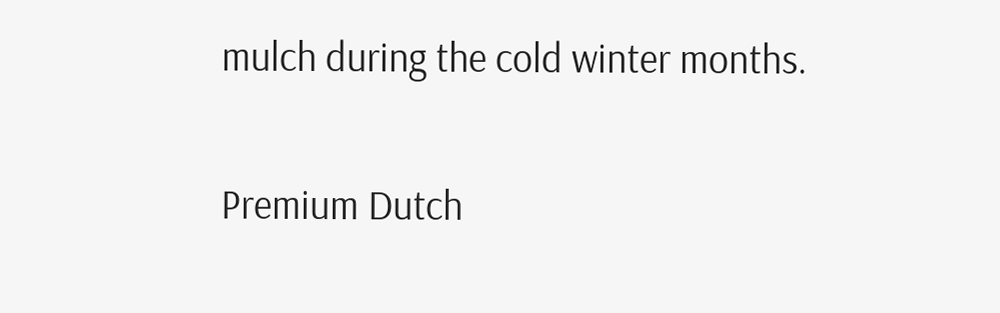mulch during the cold winter months.

Premium Dutch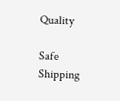Quality

Safe Shipping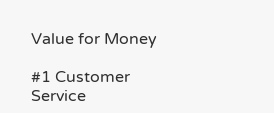Value for Money

#1 Customer Service